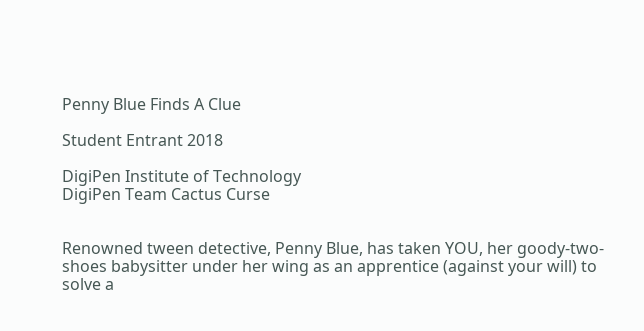Penny Blue Finds A Clue

Student Entrant 2018

DigiPen Institute of Technology
DigiPen Team Cactus Curse


Renowned tween detective, Penny Blue, has taken YOU, her goody-two-shoes babysitter under her wing as an apprentice (against your will) to solve a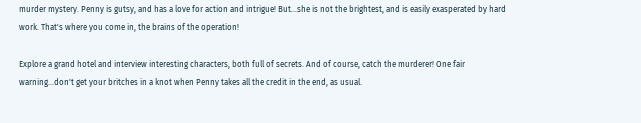murder mystery. Penny is gutsy, and has a love for action and intrigue! But…she is not the brightest, and is easily exasperated by hard work. That's where you come in, the brains of the operation!

Explore a grand hotel and interview interesting characters, both full of secrets. And of course, catch the murderer! One fair warning…don't get your britches in a knot when Penny takes all the credit in the end, as usual.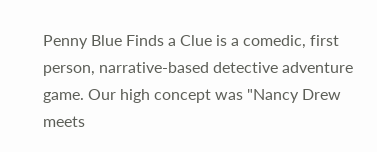Penny Blue Finds a Clue is a comedic, first person, narrative-based detective adventure game. Our high concept was "Nancy Drew meets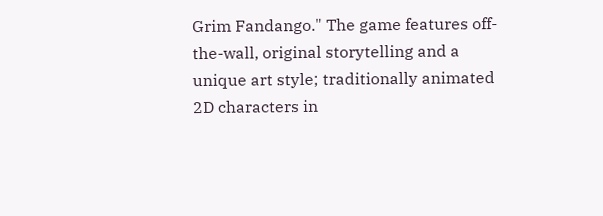Grim Fandango." The game features off-the-wall, original storytelling and a unique art style; traditionally animated 2D characters in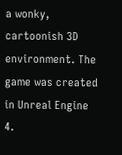a wonky, cartoonish 3D environment. The game was created in Unreal Engine 4.